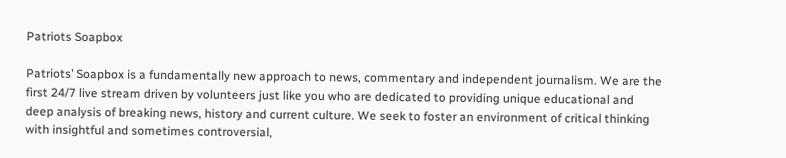Patriots Soapbox

Patriots’ Soapbox is a fundamentally new approach to news, commentary and independent journalism. We are the first 24/7 live stream driven by volunteers just like you who are dedicated to providing unique educational and deep analysis of breaking news, history and current culture. We seek to foster an environment of critical thinking with insightful and sometimes controversial,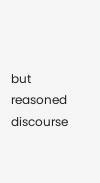but reasoned discourse